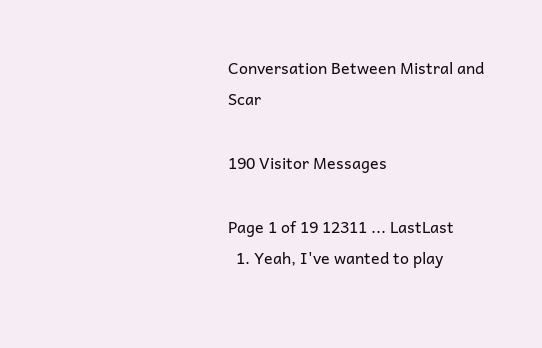Conversation Between Mistral and Scar

190 Visitor Messages

Page 1 of 19 12311 ... LastLast
  1. Yeah, I've wanted to play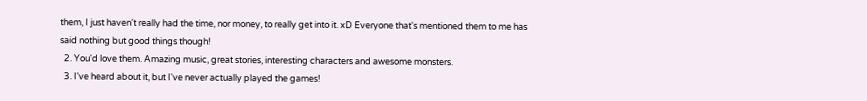them, I just haven't really had the time, nor money, to really get into it. xD Everyone that's mentioned them to me has said nothing but good things though!
  2. You'd love them. Amazing music, great stories, interesting characters and awesome monsters.
  3. I've heard about it, but I've never actually played the games!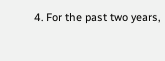4. For the past two years,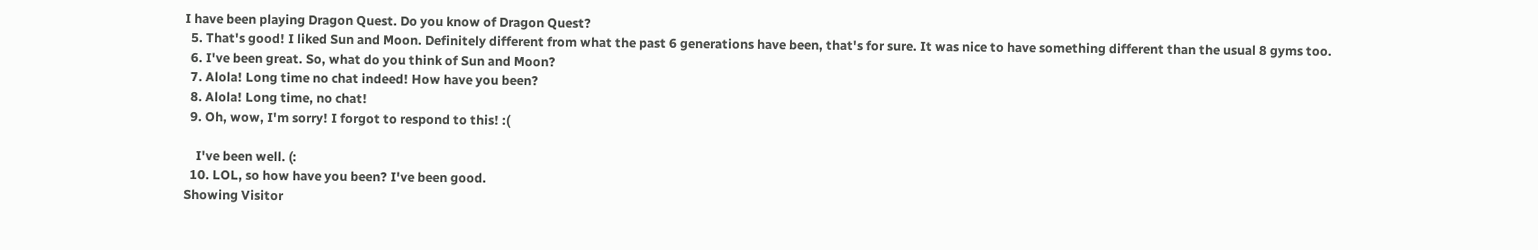I have been playing Dragon Quest. Do you know of Dragon Quest?
  5. That's good! I liked Sun and Moon. Definitely different from what the past 6 generations have been, that's for sure. It was nice to have something different than the usual 8 gyms too.
  6. I've been great. So, what do you think of Sun and Moon?
  7. Alola! Long time no chat indeed! How have you been?
  8. Alola! Long time, no chat!
  9. Oh, wow, I'm sorry! I forgot to respond to this! :(

    I've been well. (:
  10. LOL, so how have you been? I've been good.
Showing Visitor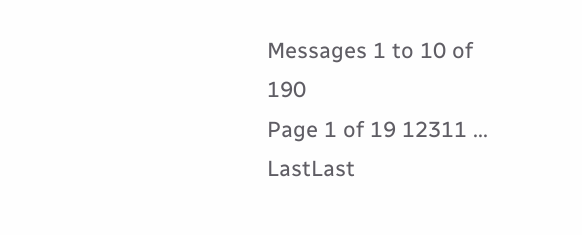Messages 1 to 10 of 190
Page 1 of 19 12311 ... LastLast